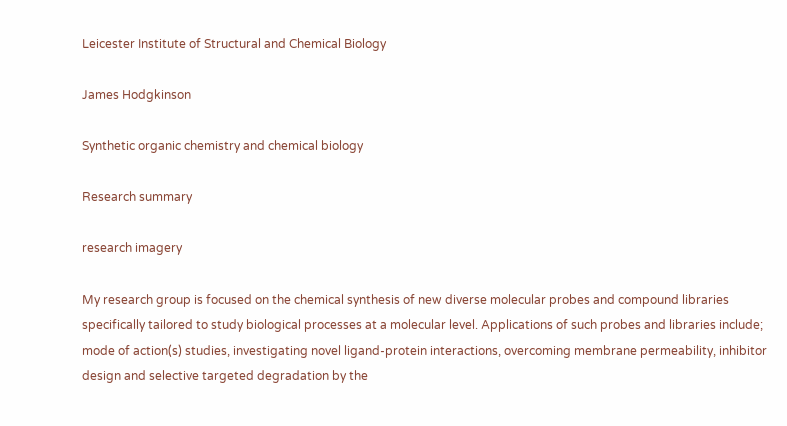Leicester Institute of Structural and Chemical Biology

James Hodgkinson

Synthetic organic chemistry and chemical biology

Research summary

research imagery

My research group is focused on the chemical synthesis of new diverse molecular probes and compound libraries specifically tailored to study biological processes at a molecular level. Applications of such probes and libraries include; mode of action(s) studies, investigating novel ligand-protein interactions, overcoming membrane permeability, inhibitor design and selective targeted degradation by the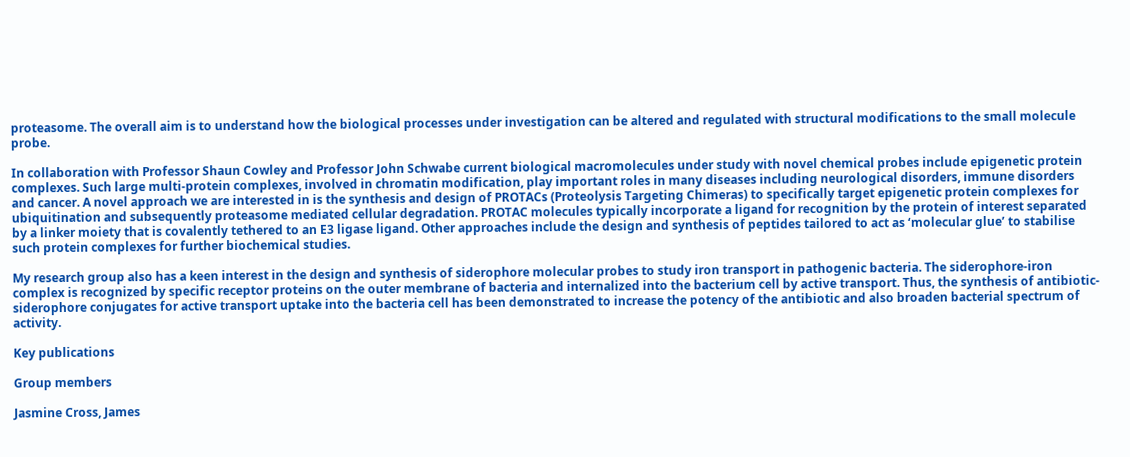proteasome. The overall aim is to understand how the biological processes under investigation can be altered and regulated with structural modifications to the small molecule probe.

In collaboration with Professor Shaun Cowley and Professor John Schwabe current biological macromolecules under study with novel chemical probes include epigenetic protein complexes. Such large multi-protein complexes, involved in chromatin modification, play important roles in many diseases including neurological disorders, immune disorders and cancer. A novel approach we are interested in is the synthesis and design of PROTACs (Proteolysis Targeting Chimeras) to specifically target epigenetic protein complexes for ubiquitination and subsequently proteasome mediated cellular degradation. PROTAC molecules typically incorporate a ligand for recognition by the protein of interest separated by a linker moiety that is covalently tethered to an E3 ligase ligand. Other approaches include the design and synthesis of peptides tailored to act as ‘molecular glue’ to stabilise such protein complexes for further biochemical studies.

My research group also has a keen interest in the design and synthesis of siderophore molecular probes to study iron transport in pathogenic bacteria. The siderophore-iron complex is recognized by specific receptor proteins on the outer membrane of bacteria and internalized into the bacterium cell by active transport. Thus, the synthesis of antibiotic-siderophore conjugates for active transport uptake into the bacteria cell has been demonstrated to increase the potency of the antibiotic and also broaden bacterial spectrum of activity.

Key publications

Group members

Jasmine Cross, James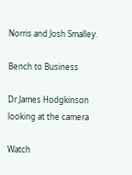Norris and Josh Smalley.

Bench to Business

Dr James Hodgkinson looking at the camera

Watch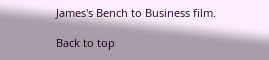James's Bench to Business film.

Back to top